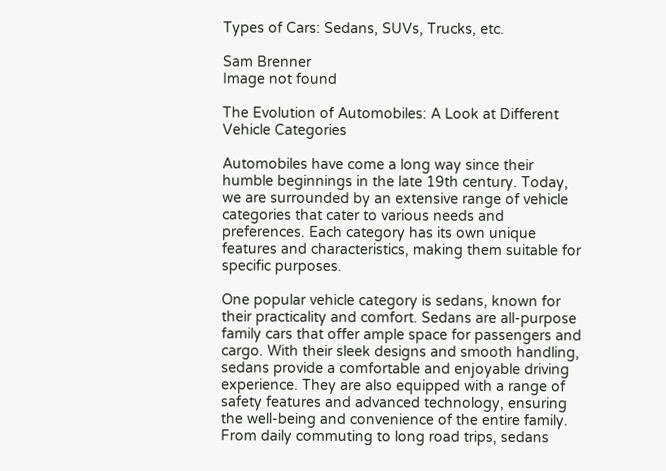Types of Cars: Sedans, SUVs, Trucks, etc.

Sam Brenner
Image not found

The Evolution of Automobiles: A Look at Different Vehicle Categories

Automobiles have come a long way since their humble beginnings in the late 19th century. Today, we are surrounded by an extensive range of vehicle categories that cater to various needs and preferences. Each category has its own unique features and characteristics, making them suitable for specific purposes.

One popular vehicle category is sedans, known for their practicality and comfort. Sedans are all-purpose family cars that offer ample space for passengers and cargo. With their sleek designs and smooth handling, sedans provide a comfortable and enjoyable driving experience. They are also equipped with a range of safety features and advanced technology, ensuring the well-being and convenience of the entire family. From daily commuting to long road trips, sedans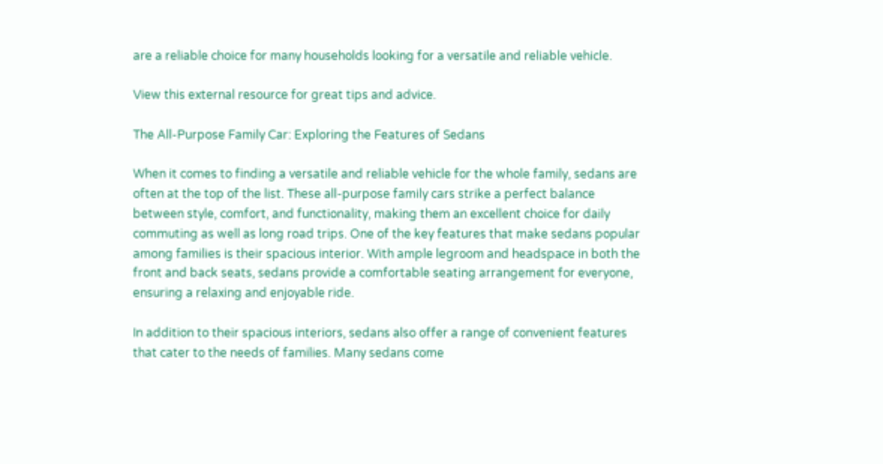are a reliable choice for many households looking for a versatile and reliable vehicle.

View this external resource for great tips and advice.

The All-Purpose Family Car: Exploring the Features of Sedans

When it comes to finding a versatile and reliable vehicle for the whole family, sedans are often at the top of the list. These all-purpose family cars strike a perfect balance between style, comfort, and functionality, making them an excellent choice for daily commuting as well as long road trips. One of the key features that make sedans popular among families is their spacious interior. With ample legroom and headspace in both the front and back seats, sedans provide a comfortable seating arrangement for everyone, ensuring a relaxing and enjoyable ride.

In addition to their spacious interiors, sedans also offer a range of convenient features that cater to the needs of families. Many sedans come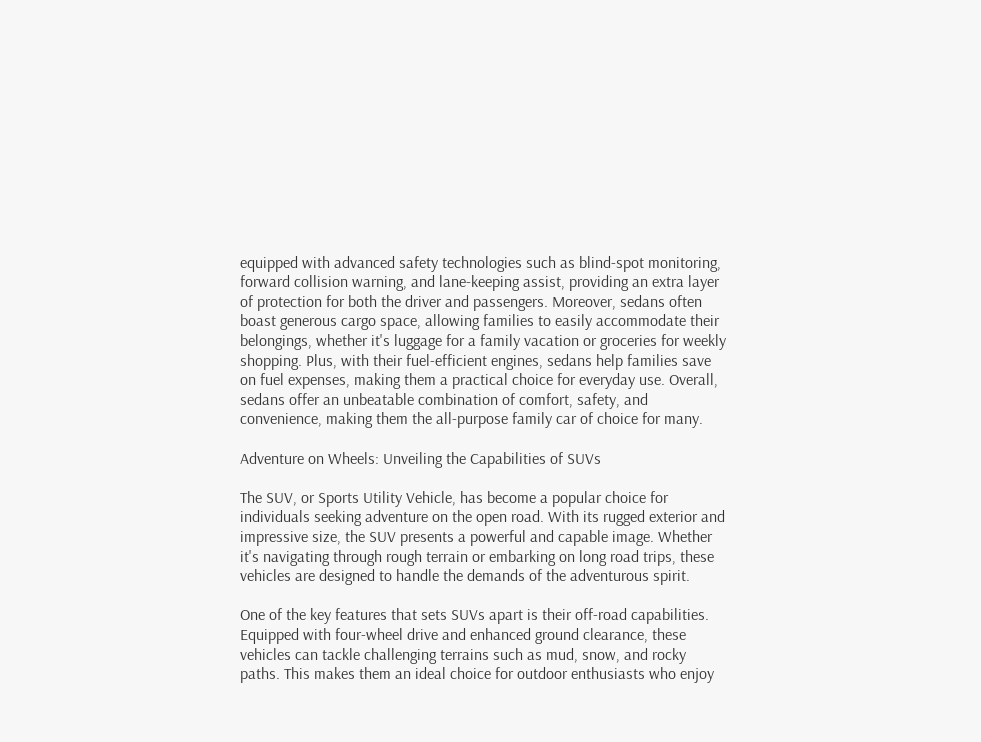equipped with advanced safety technologies such as blind-spot monitoring, forward collision warning, and lane-keeping assist, providing an extra layer of protection for both the driver and passengers. Moreover, sedans often boast generous cargo space, allowing families to easily accommodate their belongings, whether it's luggage for a family vacation or groceries for weekly shopping. Plus, with their fuel-efficient engines, sedans help families save on fuel expenses, making them a practical choice for everyday use. Overall, sedans offer an unbeatable combination of comfort, safety, and convenience, making them the all-purpose family car of choice for many.

Adventure on Wheels: Unveiling the Capabilities of SUVs

The SUV, or Sports Utility Vehicle, has become a popular choice for individuals seeking adventure on the open road. With its rugged exterior and impressive size, the SUV presents a powerful and capable image. Whether it's navigating through rough terrain or embarking on long road trips, these vehicles are designed to handle the demands of the adventurous spirit.

One of the key features that sets SUVs apart is their off-road capabilities. Equipped with four-wheel drive and enhanced ground clearance, these vehicles can tackle challenging terrains such as mud, snow, and rocky paths. This makes them an ideal choice for outdoor enthusiasts who enjoy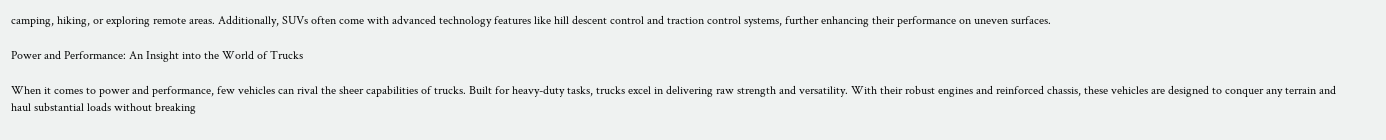camping, hiking, or exploring remote areas. Additionally, SUVs often come with advanced technology features like hill descent control and traction control systems, further enhancing their performance on uneven surfaces.

Power and Performance: An Insight into the World of Trucks

When it comes to power and performance, few vehicles can rival the sheer capabilities of trucks. Built for heavy-duty tasks, trucks excel in delivering raw strength and versatility. With their robust engines and reinforced chassis, these vehicles are designed to conquer any terrain and haul substantial loads without breaking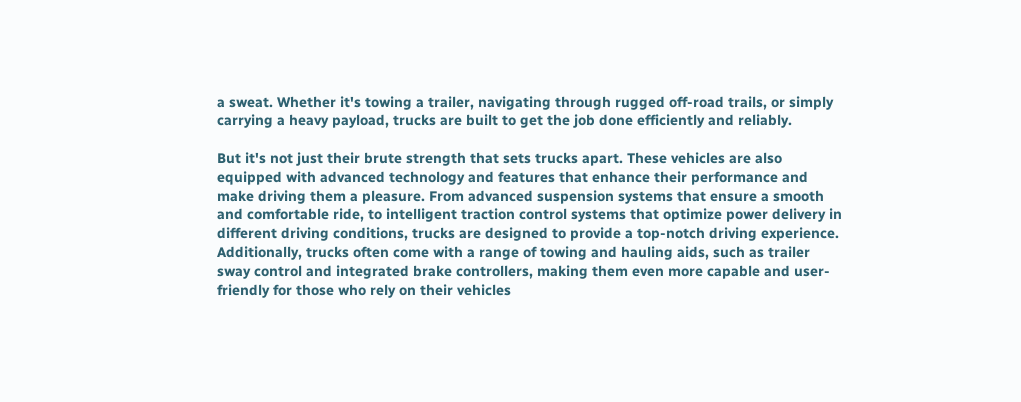a sweat. Whether it's towing a trailer, navigating through rugged off-road trails, or simply carrying a heavy payload, trucks are built to get the job done efficiently and reliably.

But it's not just their brute strength that sets trucks apart. These vehicles are also equipped with advanced technology and features that enhance their performance and make driving them a pleasure. From advanced suspension systems that ensure a smooth and comfortable ride, to intelligent traction control systems that optimize power delivery in different driving conditions, trucks are designed to provide a top-notch driving experience. Additionally, trucks often come with a range of towing and hauling aids, such as trailer sway control and integrated brake controllers, making them even more capable and user-friendly for those who rely on their vehicles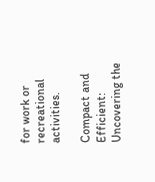for work or recreational activities.

Compact and Efficient: Uncovering the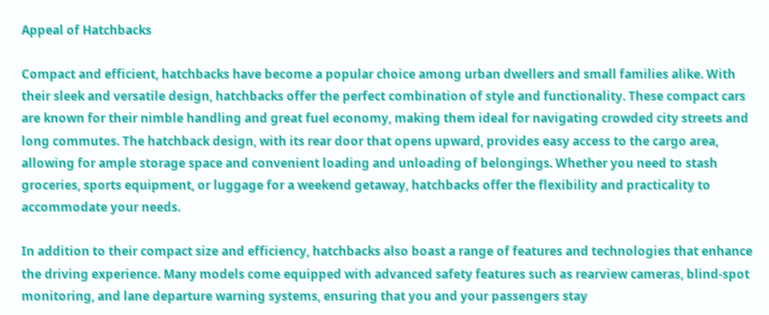Appeal of Hatchbacks

Compact and efficient, hatchbacks have become a popular choice among urban dwellers and small families alike. With their sleek and versatile design, hatchbacks offer the perfect combination of style and functionality. These compact cars are known for their nimble handling and great fuel economy, making them ideal for navigating crowded city streets and long commutes. The hatchback design, with its rear door that opens upward, provides easy access to the cargo area, allowing for ample storage space and convenient loading and unloading of belongings. Whether you need to stash groceries, sports equipment, or luggage for a weekend getaway, hatchbacks offer the flexibility and practicality to accommodate your needs.

In addition to their compact size and efficiency, hatchbacks also boast a range of features and technologies that enhance the driving experience. Many models come equipped with advanced safety features such as rearview cameras, blind-spot monitoring, and lane departure warning systems, ensuring that you and your passengers stay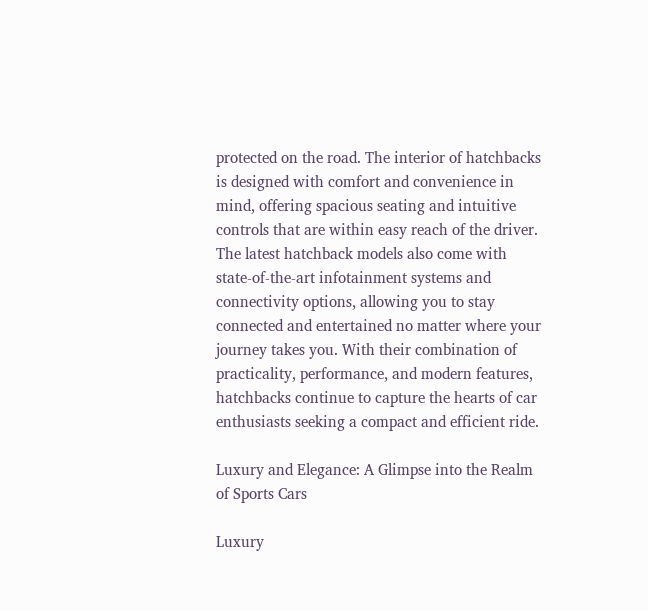protected on the road. The interior of hatchbacks is designed with comfort and convenience in mind, offering spacious seating and intuitive controls that are within easy reach of the driver. The latest hatchback models also come with state-of-the-art infotainment systems and connectivity options, allowing you to stay connected and entertained no matter where your journey takes you. With their combination of practicality, performance, and modern features, hatchbacks continue to capture the hearts of car enthusiasts seeking a compact and efficient ride.

Luxury and Elegance: A Glimpse into the Realm of Sports Cars

Luxury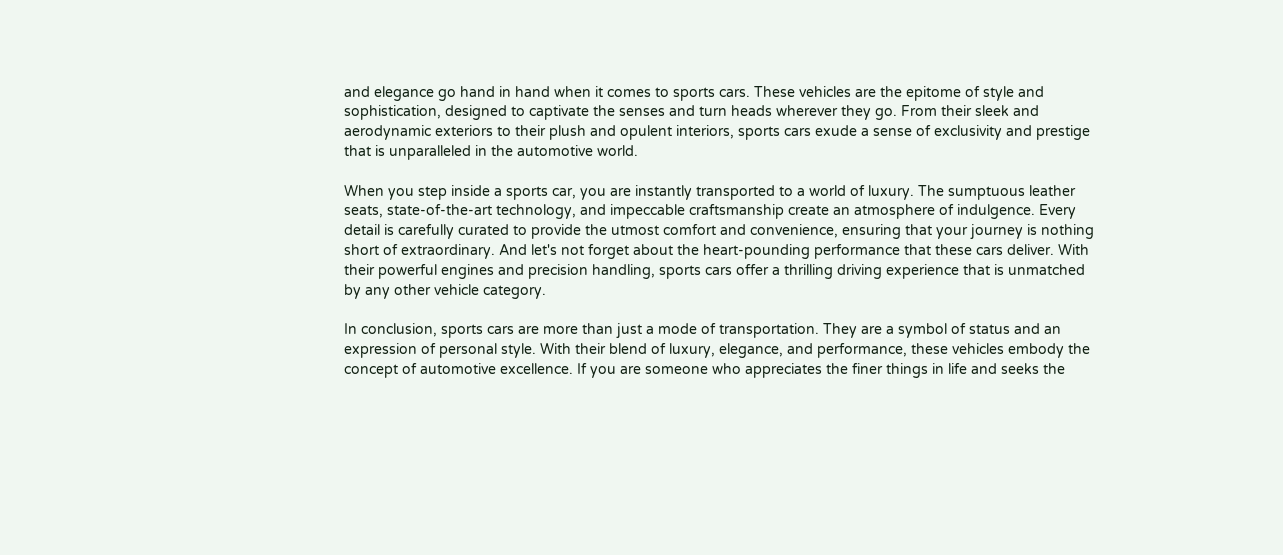and elegance go hand in hand when it comes to sports cars. These vehicles are the epitome of style and sophistication, designed to captivate the senses and turn heads wherever they go. From their sleek and aerodynamic exteriors to their plush and opulent interiors, sports cars exude a sense of exclusivity and prestige that is unparalleled in the automotive world.

When you step inside a sports car, you are instantly transported to a world of luxury. The sumptuous leather seats, state-of-the-art technology, and impeccable craftsmanship create an atmosphere of indulgence. Every detail is carefully curated to provide the utmost comfort and convenience, ensuring that your journey is nothing short of extraordinary. And let's not forget about the heart-pounding performance that these cars deliver. With their powerful engines and precision handling, sports cars offer a thrilling driving experience that is unmatched by any other vehicle category.

In conclusion, sports cars are more than just a mode of transportation. They are a symbol of status and an expression of personal style. With their blend of luxury, elegance, and performance, these vehicles embody the concept of automotive excellence. If you are someone who appreciates the finer things in life and seeks the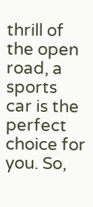thrill of the open road, a sports car is the perfect choice for you. So,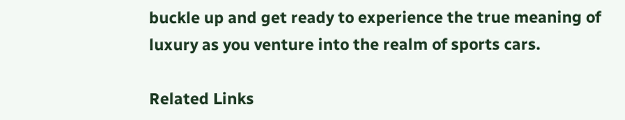buckle up and get ready to experience the true meaning of luxury as you venture into the realm of sports cars.

Related Links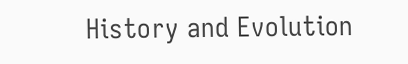History and Evolution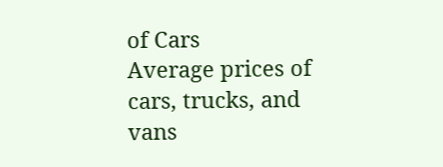of Cars
Average prices of cars, trucks, and vans